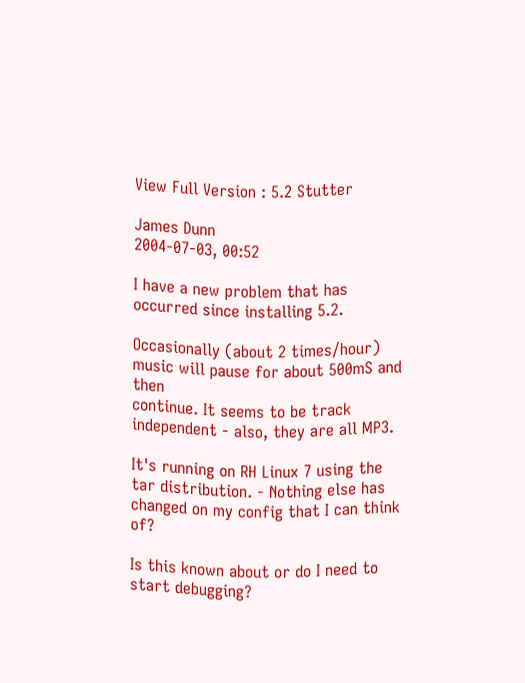View Full Version : 5.2 Stutter

James Dunn
2004-07-03, 00:52

I have a new problem that has occurred since installing 5.2.

Occasionally (about 2 times/hour) music will pause for about 500mS and then
continue. It seems to be track independent - also, they are all MP3.

It's running on RH Linux 7 using the tar distribution. - Nothing else has
changed on my config that I can think of?

Is this known about or do I need to start debugging?